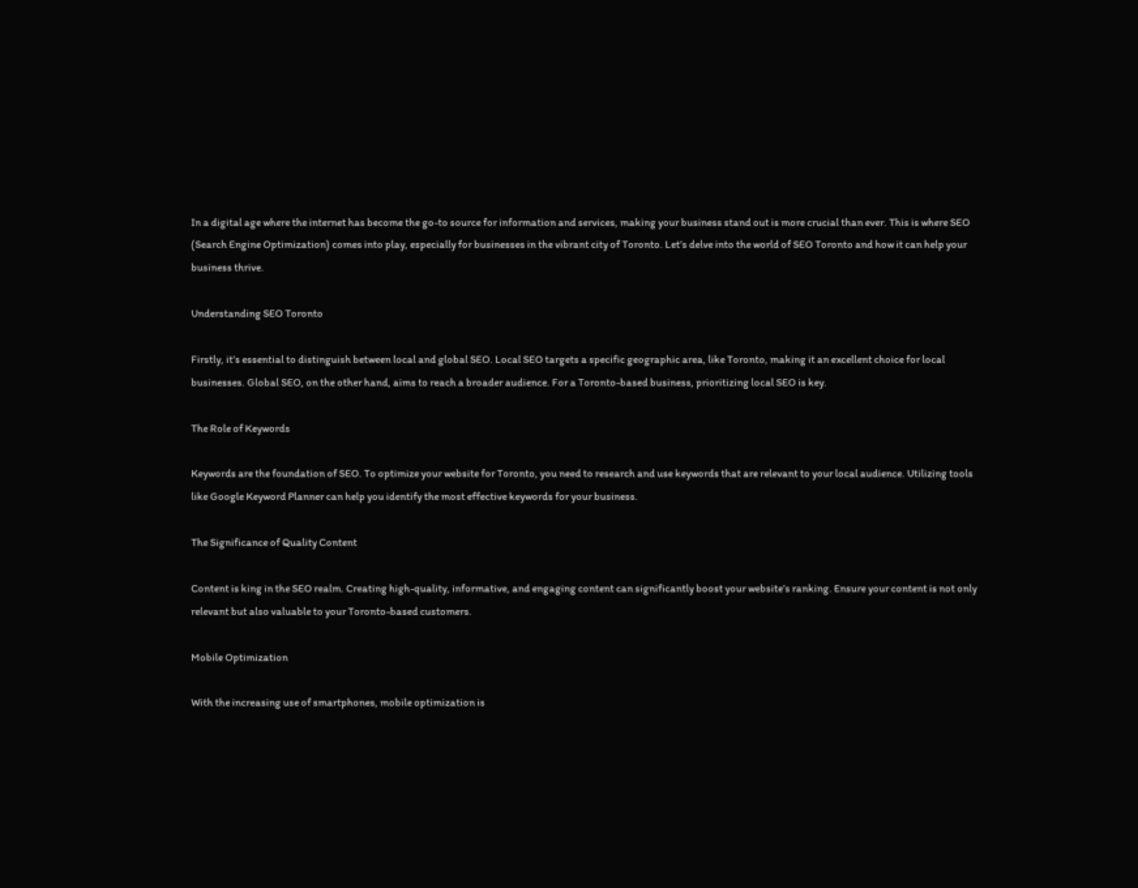In a digital age where the internet has become the go-to source for information and services, making your business stand out is more crucial than ever. This is where SEO (Search Engine Optimization) comes into play, especially for businesses in the vibrant city of Toronto. Let’s delve into the world of SEO Toronto and how it can help your business thrive.

Understanding SEO Toronto

Firstly, it’s essential to distinguish between local and global SEO. Local SEO targets a specific geographic area, like Toronto, making it an excellent choice for local businesses. Global SEO, on the other hand, aims to reach a broader audience. For a Toronto-based business, prioritizing local SEO is key.

The Role of Keywords

Keywords are the foundation of SEO. To optimize your website for Toronto, you need to research and use keywords that are relevant to your local audience. Utilizing tools like Google Keyword Planner can help you identify the most effective keywords for your business.

The Significance of Quality Content

Content is king in the SEO realm. Creating high-quality, informative, and engaging content can significantly boost your website’s ranking. Ensure your content is not only relevant but also valuable to your Toronto-based customers.

Mobile Optimization

With the increasing use of smartphones, mobile optimization is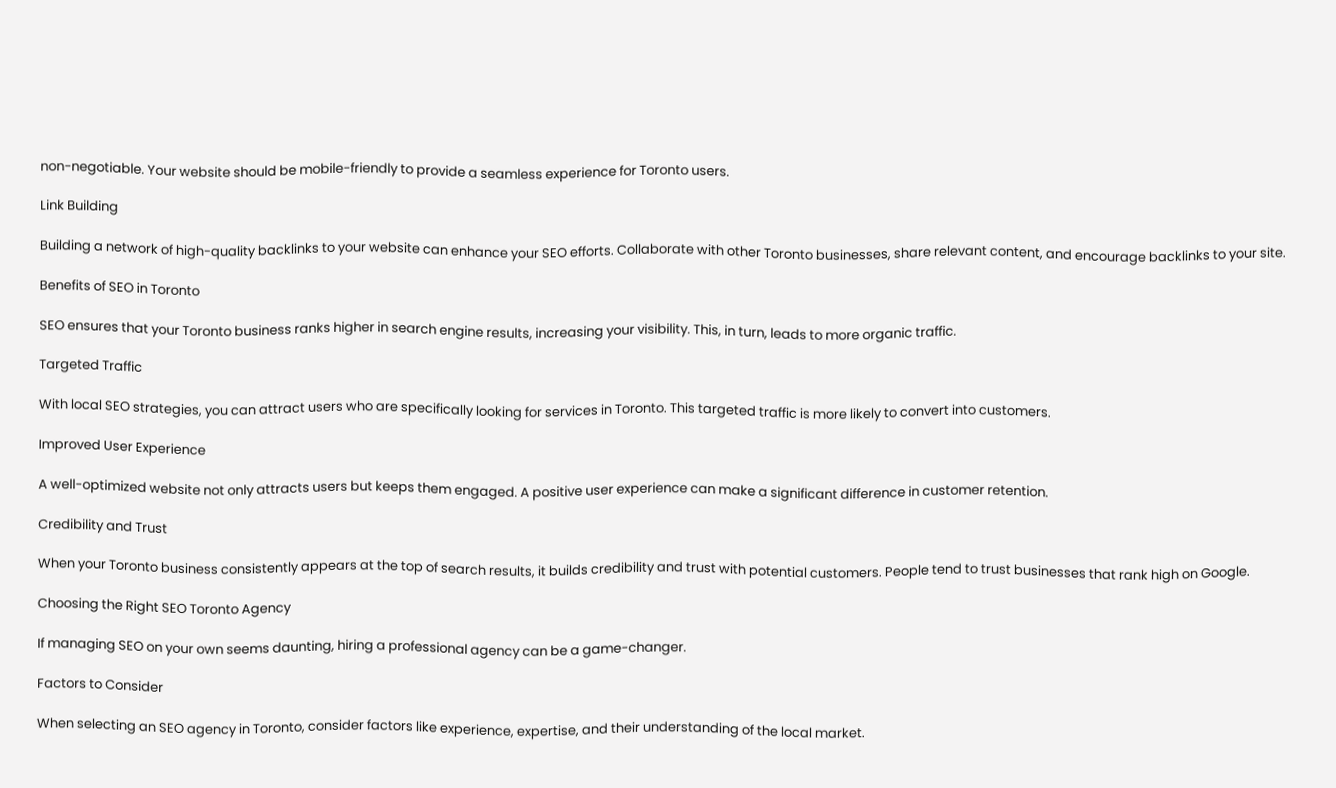non-negotiable. Your website should be mobile-friendly to provide a seamless experience for Toronto users.

Link Building

Building a network of high-quality backlinks to your website can enhance your SEO efforts. Collaborate with other Toronto businesses, share relevant content, and encourage backlinks to your site.

Benefits of SEO in Toronto

SEO ensures that your Toronto business ranks higher in search engine results, increasing your visibility. This, in turn, leads to more organic traffic.

Targeted Traffic

With local SEO strategies, you can attract users who are specifically looking for services in Toronto. This targeted traffic is more likely to convert into customers.

Improved User Experience

A well-optimized website not only attracts users but keeps them engaged. A positive user experience can make a significant difference in customer retention.

Credibility and Trust

When your Toronto business consistently appears at the top of search results, it builds credibility and trust with potential customers. People tend to trust businesses that rank high on Google.

Choosing the Right SEO Toronto Agency

If managing SEO on your own seems daunting, hiring a professional agency can be a game-changer.

Factors to Consider

When selecting an SEO agency in Toronto, consider factors like experience, expertise, and their understanding of the local market.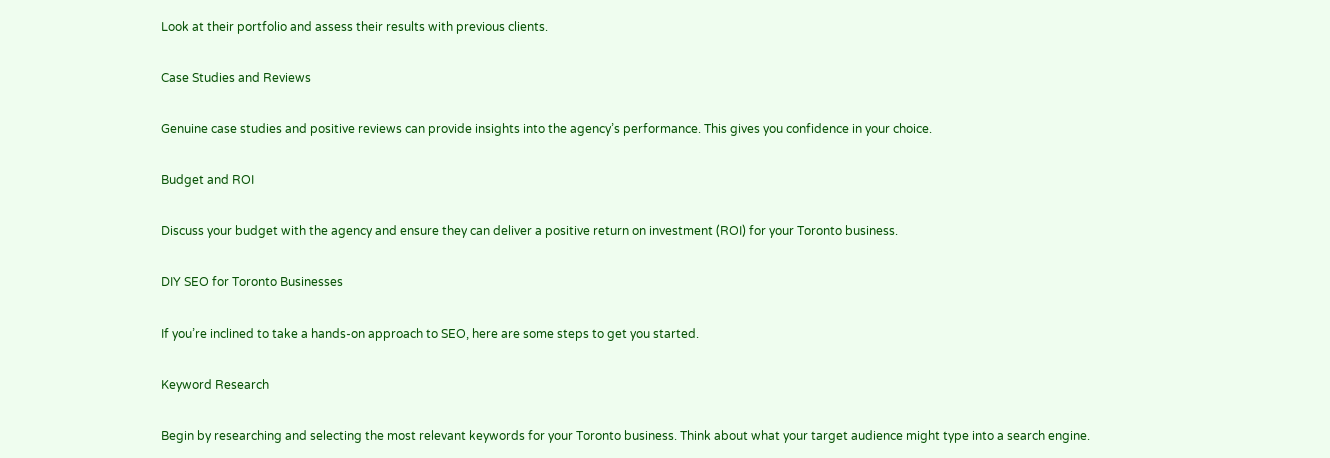Look at their portfolio and assess their results with previous clients.

Case Studies and Reviews

Genuine case studies and positive reviews can provide insights into the agency’s performance. This gives you confidence in your choice.

Budget and ROI

Discuss your budget with the agency and ensure they can deliver a positive return on investment (ROI) for your Toronto business.

DIY SEO for Toronto Businesses

If you’re inclined to take a hands-on approach to SEO, here are some steps to get you started.

Keyword Research

Begin by researching and selecting the most relevant keywords for your Toronto business. Think about what your target audience might type into a search engine.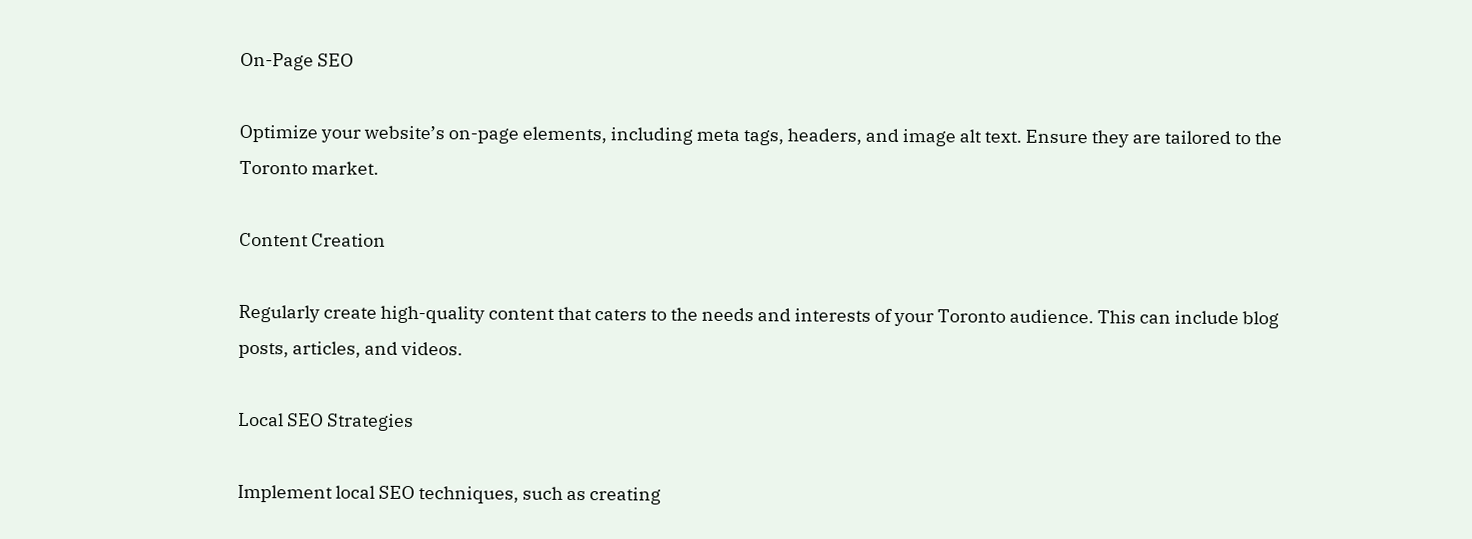On-Page SEO

Optimize your website’s on-page elements, including meta tags, headers, and image alt text. Ensure they are tailored to the Toronto market.

Content Creation

Regularly create high-quality content that caters to the needs and interests of your Toronto audience. This can include blog posts, articles, and videos.

Local SEO Strategies

Implement local SEO techniques, such as creating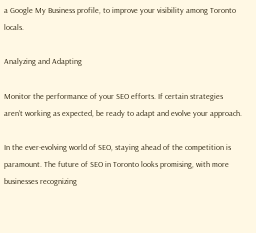a Google My Business profile, to improve your visibility among Toronto locals.

Analyzing and Adapting

Monitor the performance of your SEO efforts. If certain strategies aren’t working as expected, be ready to adapt and evolve your approach.

In the ever-evolving world of SEO, staying ahead of the competition is paramount. The future of SEO in Toronto looks promising, with more businesses recognizing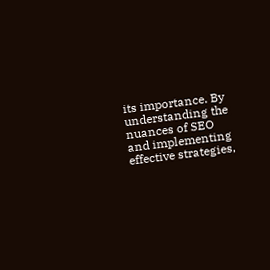its importance. By understanding the nuances of SEO and implementing effective strategies,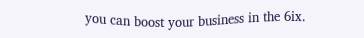you can boost your business in the 6ix.